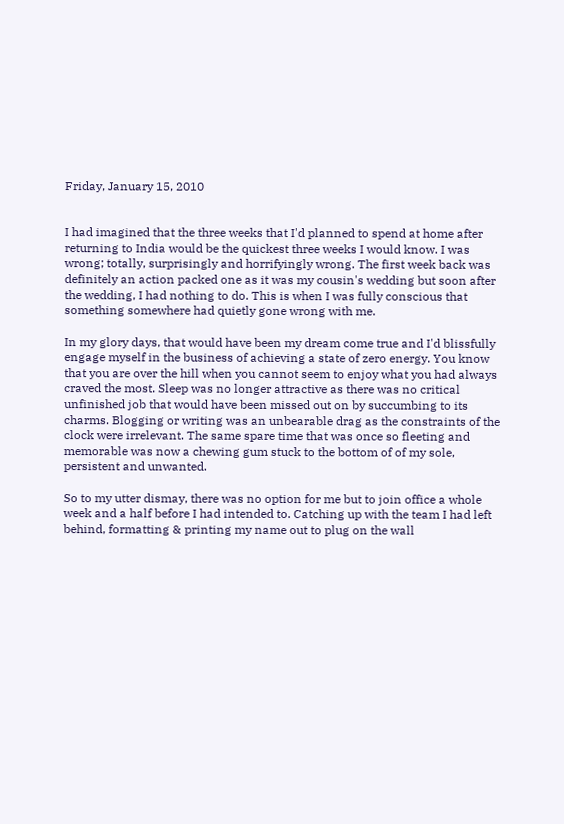Friday, January 15, 2010


I had imagined that the three weeks that I'd planned to spend at home after returning to India would be the quickest three weeks I would know. I was wrong; totally, surprisingly and horrifyingly wrong. The first week back was definitely an action packed one as it was my cousin's wedding but soon after the wedding, I had nothing to do. This is when I was fully conscious that something somewhere had quietly gone wrong with me.

In my glory days, that would have been my dream come true and I'd blissfully engage myself in the business of achieving a state of zero energy. You know that you are over the hill when you cannot seem to enjoy what you had always craved the most. Sleep was no longer attractive as there was no critical unfinished job that would have been missed out on by succumbing to its charms. Blogging or writing was an unbearable drag as the constraints of the clock were irrelevant. The same spare time that was once so fleeting and memorable was now a chewing gum stuck to the bottom of of my sole, persistent and unwanted.

So to my utter dismay, there was no option for me but to join office a whole week and a half before I had intended to. Catching up with the team I had left behind, formatting & printing my name out to plug on the wall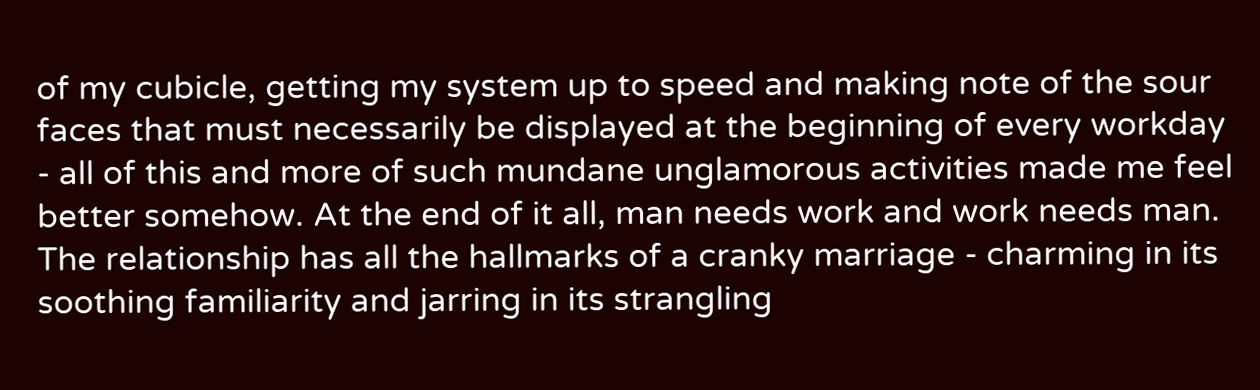of my cubicle, getting my system up to speed and making note of the sour faces that must necessarily be displayed at the beginning of every workday - all of this and more of such mundane unglamorous activities made me feel better somehow. At the end of it all, man needs work and work needs man. The relationship has all the hallmarks of a cranky marriage - charming in its soothing familiarity and jarring in its strangling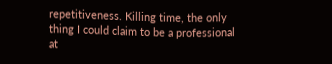repetitiveness. Killing time, the only thing I could claim to be a professional at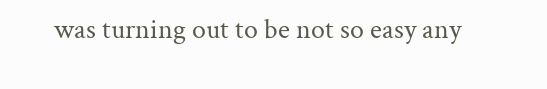was turning out to be not so easy any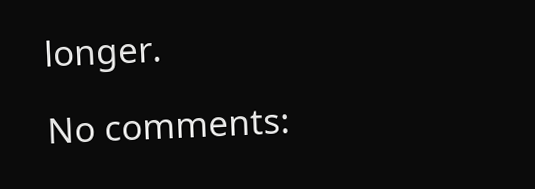longer.

No comments: